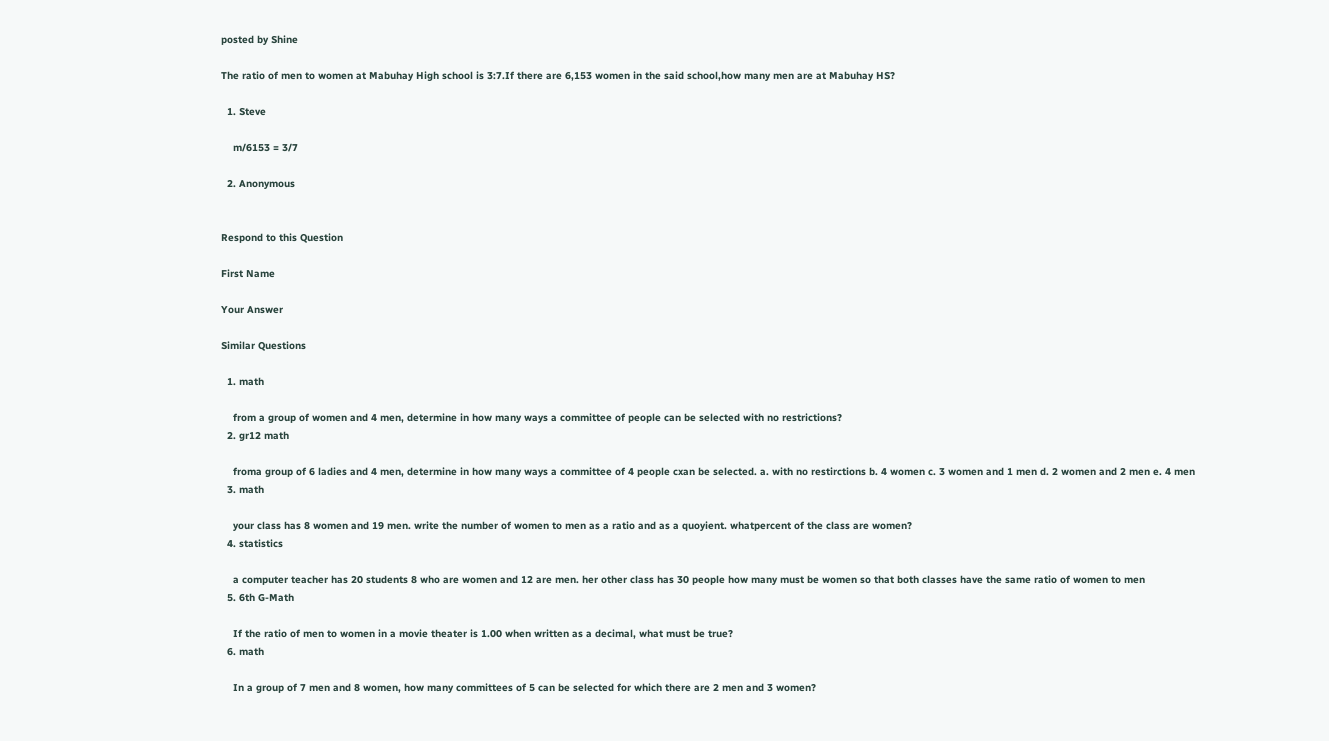posted by Shine

The ratio of men to women at Mabuhay High school is 3:7.If there are 6,153 women in the said school,how many men are at Mabuhay HS?

  1. Steve

    m/6153 = 3/7

  2. Anonymous


Respond to this Question

First Name

Your Answer

Similar Questions

  1. math

    from a group of women and 4 men, determine in how many ways a committee of people can be selected with no restrictions?
  2. gr12 math

    froma group of 6 ladies and 4 men, determine in how many ways a committee of 4 people cxan be selected. a. with no restirctions b. 4 women c. 3 women and 1 men d. 2 women and 2 men e. 4 men
  3. math

    your class has 8 women and 19 men. write the number of women to men as a ratio and as a quoyient. whatpercent of the class are women?
  4. statistics

    a computer teacher has 20 students 8 who are women and 12 are men. her other class has 30 people how many must be women so that both classes have the same ratio of women to men
  5. 6th G-Math

    If the ratio of men to women in a movie theater is 1.00 when written as a decimal, what must be true?
  6. math

    In a group of 7 men and 8 women, how many committees of 5 can be selected for which there are 2 men and 3 women?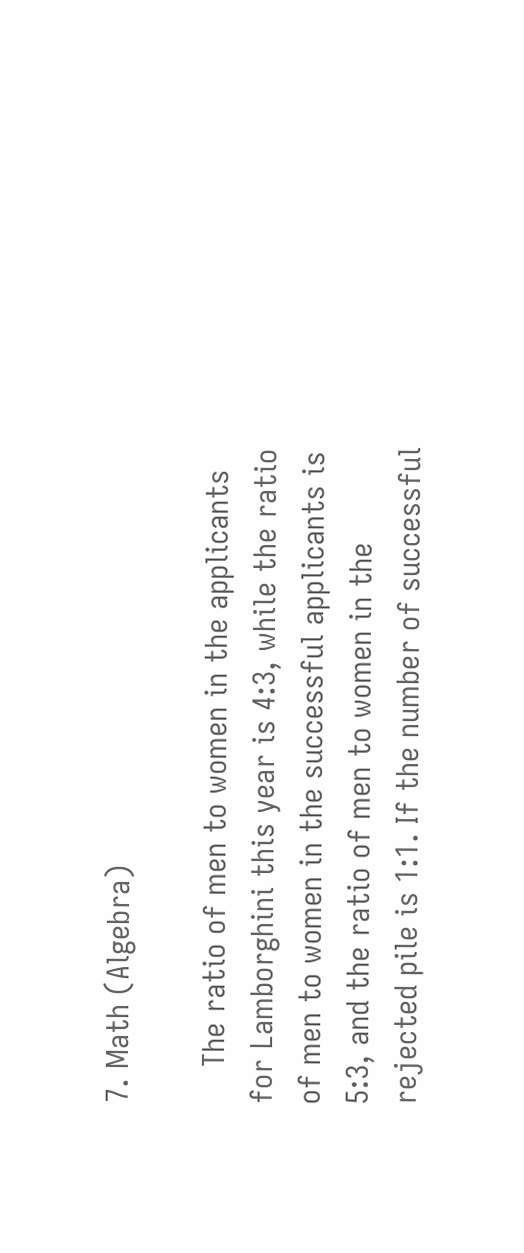7. Math (Algebra)

    The ratio of men to women in the applicants for Lamborghini this year is 4:3, while the ratio of men to women in the successful applicants is 5:3, and the ratio of men to women in the rejected pile is 1:1. If the number of successful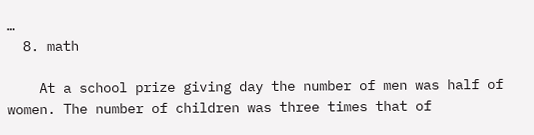…
  8. math

    At a school prize giving day the number of men was half of women. The number of children was three times that of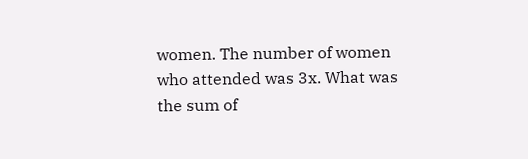women. The number of women who attended was 3x. What was the sum of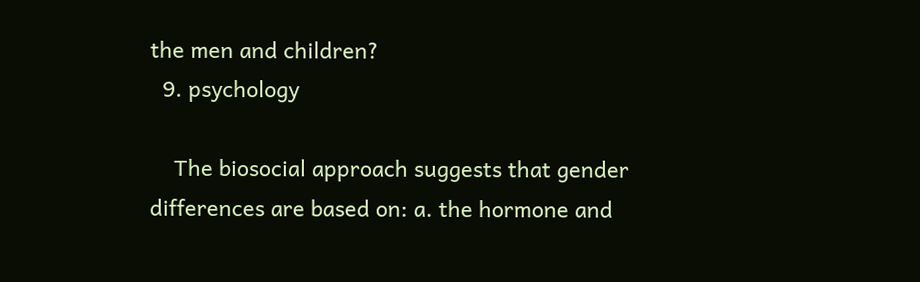the men and children?
  9. psychology

    The biosocial approach suggests that gender differences are based on: a. the hormone and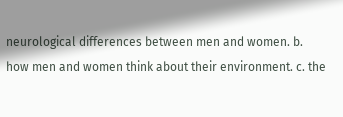neurological differences between men and women. b. how men and women think about their environment. c. the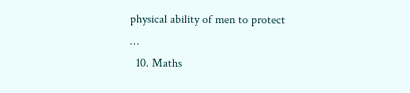physical ability of men to protect …
  10. Maths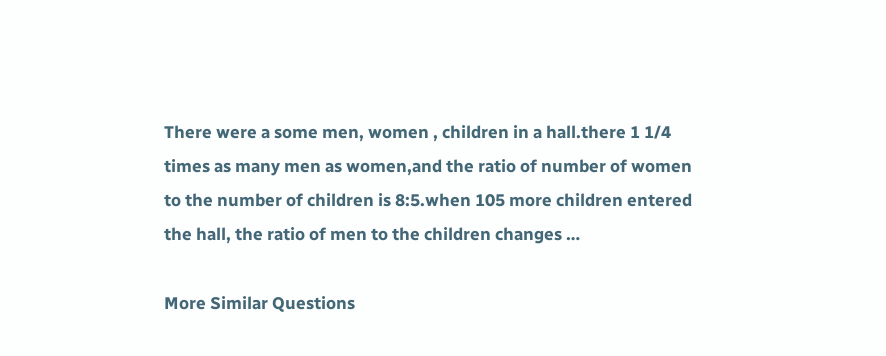There were a some men, women , children in a hall.there 1 1/4 times as many men as women,and the ratio of number of women to the number of children is 8:5.when 105 more children entered the hall, the ratio of men to the children changes …

More Similar Questions